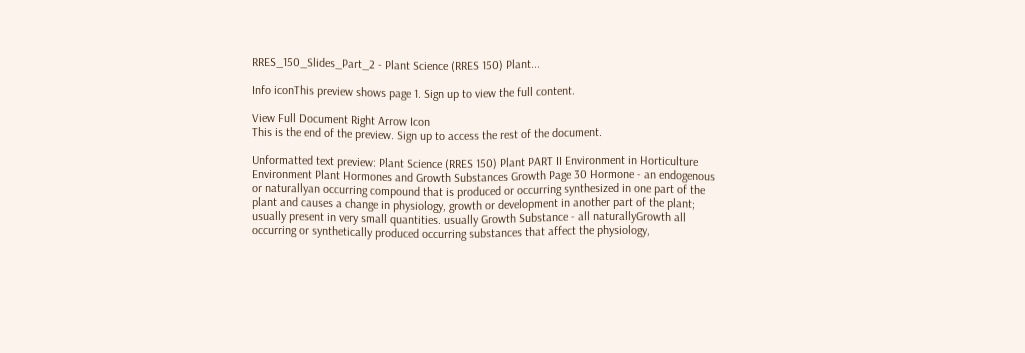RRES_150_Slides_Part_2 - Plant Science (RRES 150) Plant...

Info iconThis preview shows page 1. Sign up to view the full content.

View Full Document Right Arrow Icon
This is the end of the preview. Sign up to access the rest of the document.

Unformatted text preview: Plant Science (RRES 150) Plant PART II Environment in Horticulture Environment Plant Hormones and Growth Substances Growth Page 30 Hormone - an endogenous or naturallyan occurring compound that is produced or occurring synthesized in one part of the plant and causes a change in physiology, growth or development in another part of the plant; usually present in very small quantities. usually Growth Substance - all naturallyGrowth all occurring or synthetically produced occurring substances that affect the physiology,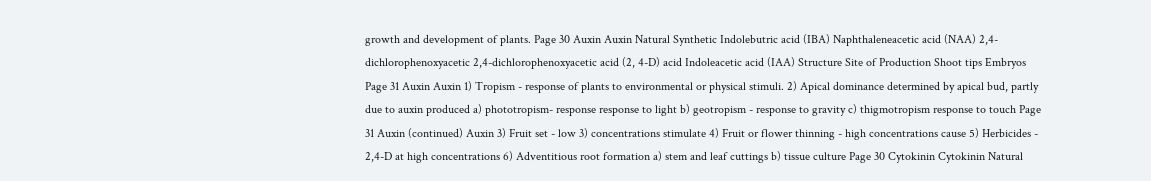growth and development of plants. Page 30 Auxin Auxin Natural Synthetic Indolebutric acid (IBA) Naphthaleneacetic acid (NAA) 2,4-dichlorophenoxyacetic 2,4-dichlorophenoxyacetic acid (2, 4-D) acid Indoleacetic acid (IAA) Structure Site of Production Shoot tips Embryos Page 31 Auxin Auxin 1) Tropism - response of plants to environmental or physical stimuli. 2) Apical dominance determined by apical bud, partly due to auxin produced a) phototropism- response response to light b) geotropism - response to gravity c) thigmotropism response to touch Page 31 Auxin (continued) Auxin 3) Fruit set - low 3) concentrations stimulate 4) Fruit or flower thinning - high concentrations cause 5) Herbicides - 2,4-D at high concentrations 6) Adventitious root formation a) stem and leaf cuttings b) tissue culture Page 30 Cytokinin Cytokinin Natural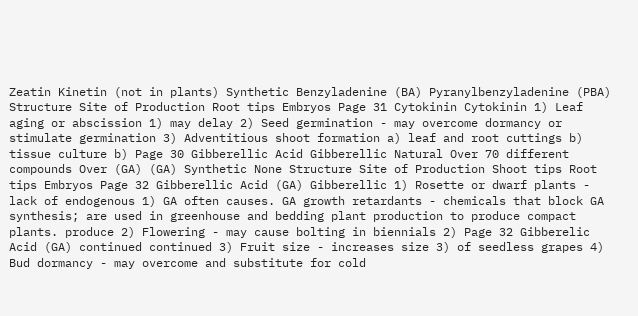Zeatin Kinetin (not in plants) Synthetic Benzyladenine (BA) Pyranylbenzyladenine (PBA) Structure Site of Production Root tips Embryos Page 31 Cytokinin Cytokinin 1) Leaf aging or abscission 1) may delay 2) Seed germination - may overcome dormancy or stimulate germination 3) Adventitious shoot formation a) leaf and root cuttings b) tissue culture b) Page 30 Gibberellic Acid Gibberellic Natural Over 70 different compounds Over (GA) (GA) Synthetic None Structure Site of Production Shoot tips Root tips Embryos Page 32 Gibberellic Acid (GA) Gibberellic 1) Rosette or dwarf plants - lack of endogenous 1) GA often causes. GA growth retardants - chemicals that block GA synthesis; are used in greenhouse and bedding plant production to produce compact plants. produce 2) Flowering - may cause bolting in biennials 2) Page 32 Gibberelic Acid (GA) continued continued 3) Fruit size - increases size 3) of seedless grapes 4) Bud dormancy - may overcome and substitute for cold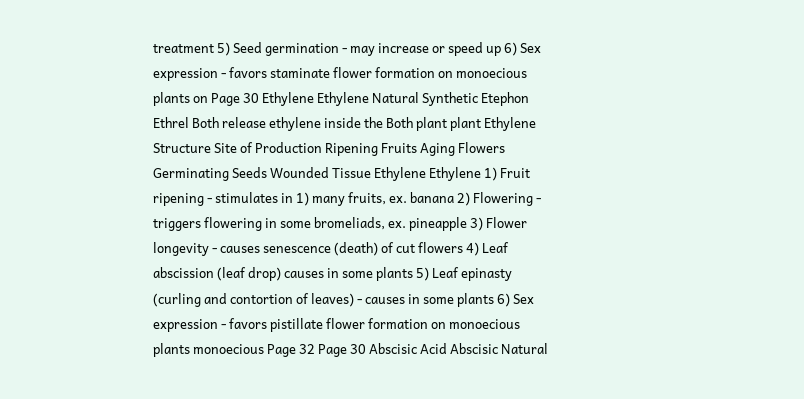treatment 5) Seed germination - may increase or speed up 6) Sex expression - favors staminate flower formation on monoecious plants on Page 30 Ethylene Ethylene Natural Synthetic Etephon Ethrel Both release ethylene inside the Both plant plant Ethylene Structure Site of Production Ripening Fruits Aging Flowers Germinating Seeds Wounded Tissue Ethylene Ethylene 1) Fruit ripening - stimulates in 1) many fruits, ex. banana 2) Flowering - triggers flowering in some bromeliads, ex. pineapple 3) Flower longevity - causes senescence (death) of cut flowers 4) Leaf abscission (leaf drop) causes in some plants 5) Leaf epinasty (curling and contortion of leaves) - causes in some plants 6) Sex expression - favors pistillate flower formation on monoecious plants monoecious Page 32 Page 30 Abscisic Acid Abscisic Natural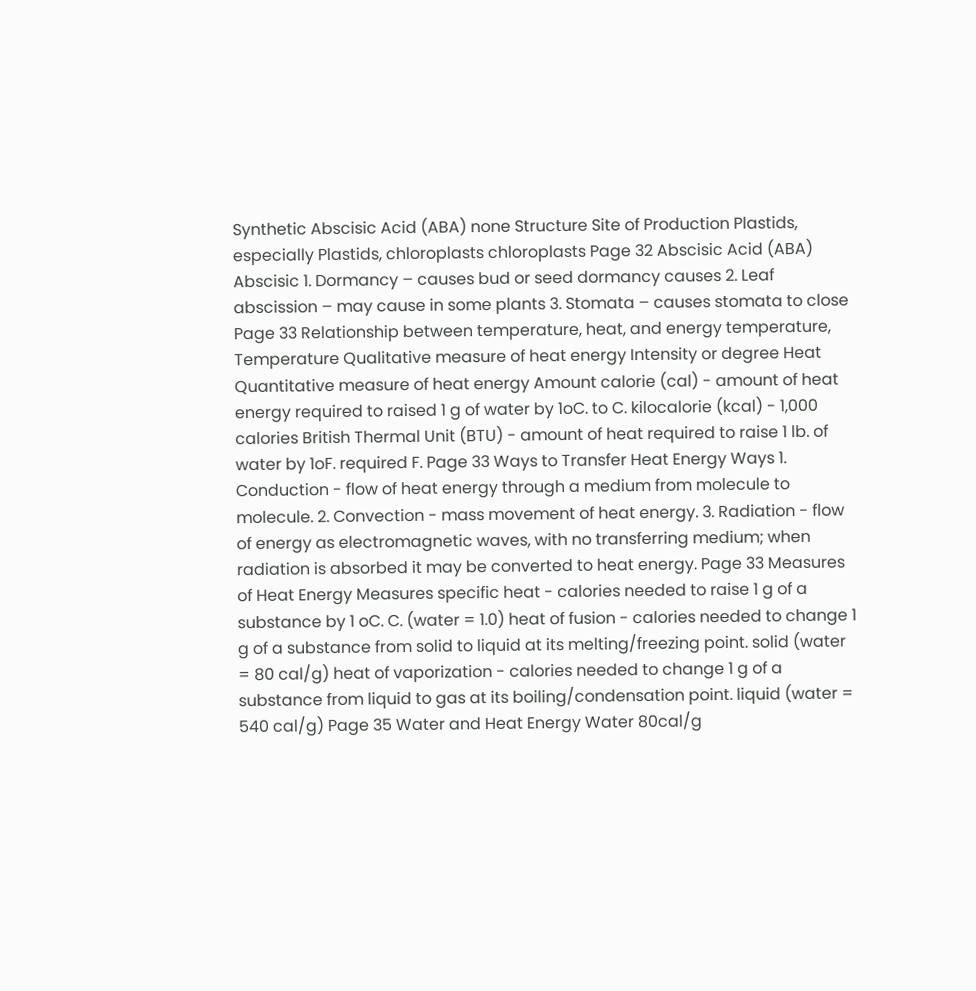Synthetic Abscisic Acid (ABA) none Structure Site of Production Plastids, especially Plastids, chloroplasts chloroplasts Page 32 Abscisic Acid (ABA) Abscisic 1. Dormancy – causes bud or seed dormancy causes 2. Leaf abscission – may cause in some plants 3. Stomata – causes stomata to close Page 33 Relationship between temperature, heat, and energy temperature, Temperature Qualitative measure of heat energy Intensity or degree Heat Quantitative measure of heat energy Amount calorie (cal) - amount of heat energy required to raised 1 g of water by 1oC. to C. kilocalorie (kcal) - 1,000 calories British Thermal Unit (BTU) - amount of heat required to raise 1 lb. of water by 1oF. required F. Page 33 Ways to Transfer Heat Energy Ways 1. Conduction - flow of heat energy through a medium from molecule to molecule. 2. Convection - mass movement of heat energy. 3. Radiation - flow of energy as electromagnetic waves, with no transferring medium; when radiation is absorbed it may be converted to heat energy. Page 33 Measures of Heat Energy Measures specific heat - calories needed to raise 1 g of a substance by 1 oC. C. (water = 1.0) heat of fusion - calories needed to change 1 g of a substance from solid to liquid at its melting/freezing point. solid (water = 80 cal/g) heat of vaporization - calories needed to change 1 g of a substance from liquid to gas at its boiling/condensation point. liquid (water = 540 cal/g) Page 35 Water and Heat Energy Water 80cal/g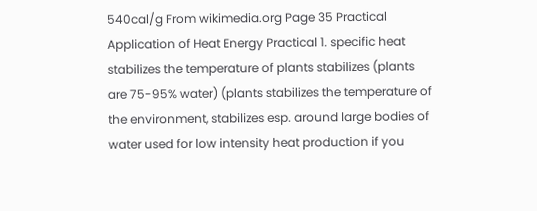540cal/g From wikimedia.org Page 35 Practical Application of Heat Energy Practical 1. specific heat stabilizes the temperature of plants stabilizes (plants are 75-95% water) (plants stabilizes the temperature of the environment, stabilizes esp. around large bodies of water used for low intensity heat production if you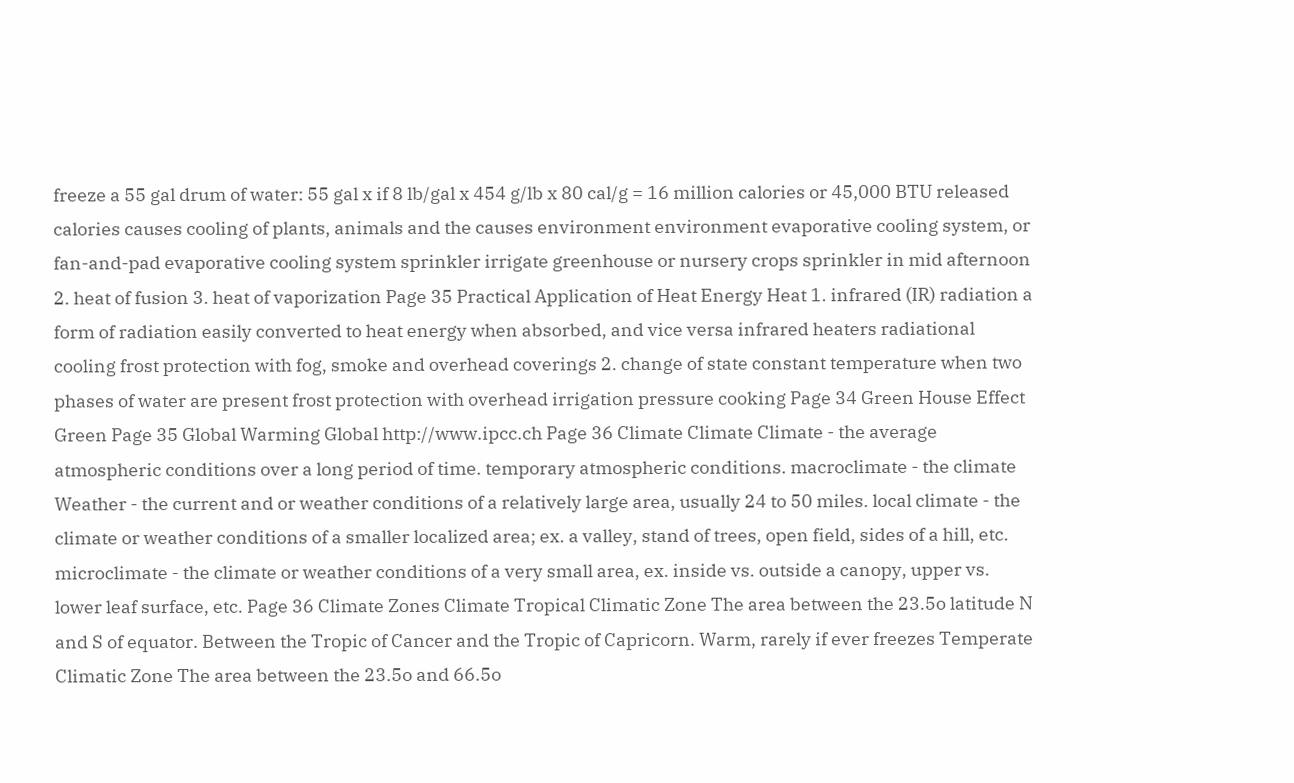freeze a 55 gal drum of water: 55 gal x if 8 lb/gal x 454 g/lb x 80 cal/g = 16 million calories or 45,000 BTU released calories causes cooling of plants, animals and the causes environment environment evaporative cooling system, or fan-and-pad evaporative cooling system sprinkler irrigate greenhouse or nursery crops sprinkler in mid afternoon 2. heat of fusion 3. heat of vaporization Page 35 Practical Application of Heat Energy Heat 1. infrared (IR) radiation a form of radiation easily converted to heat energy when absorbed, and vice versa infrared heaters radiational cooling frost protection with fog, smoke and overhead coverings 2. change of state constant temperature when two phases of water are present frost protection with overhead irrigation pressure cooking Page 34 Green House Effect Green Page 35 Global Warming Global http://www.ipcc.ch Page 36 Climate Climate Climate - the average atmospheric conditions over a long period of time. temporary atmospheric conditions. macroclimate - the climate Weather - the current and or weather conditions of a relatively large area, usually 24 to 50 miles. local climate - the climate or weather conditions of a smaller localized area; ex. a valley, stand of trees, open field, sides of a hill, etc. microclimate - the climate or weather conditions of a very small area, ex. inside vs. outside a canopy, upper vs. lower leaf surface, etc. Page 36 Climate Zones Climate Tropical Climatic Zone The area between the 23.5o latitude N and S of equator. Between the Tropic of Cancer and the Tropic of Capricorn. Warm, rarely if ever freezes Temperate Climatic Zone The area between the 23.5o and 66.5o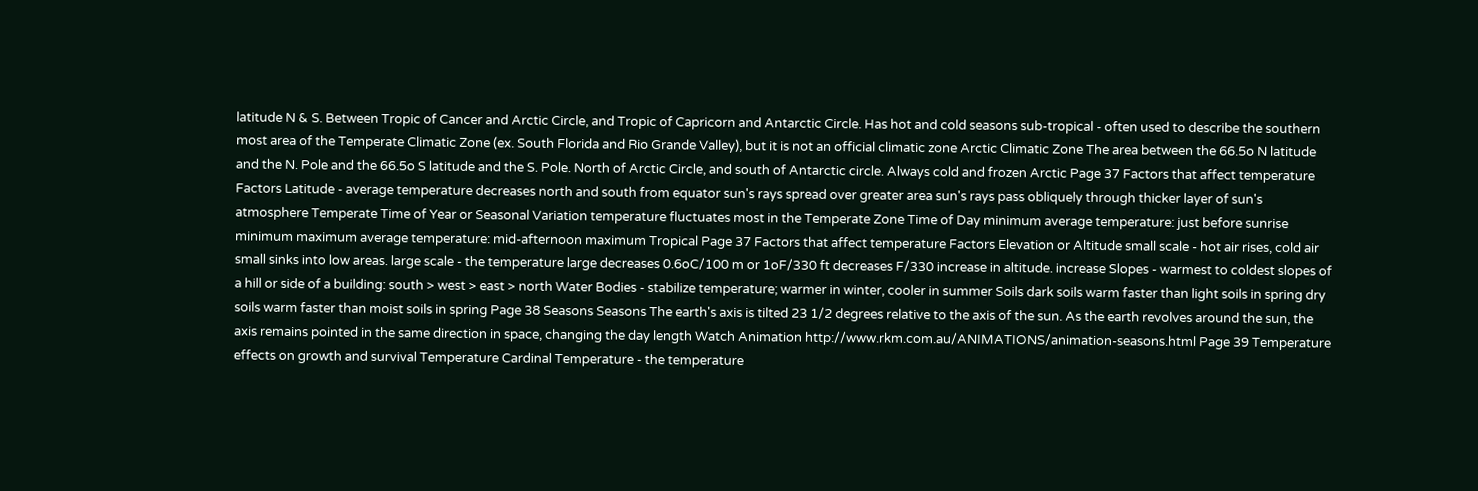latitude N & S. Between Tropic of Cancer and Arctic Circle, and Tropic of Capricorn and Antarctic Circle. Has hot and cold seasons sub-tropical - often used to describe the southern most area of the Temperate Climatic Zone (ex. South Florida and Rio Grande Valley), but it is not an official climatic zone Arctic Climatic Zone The area between the 66.5o N latitude and the N. Pole and the 66.5o S latitude and the S. Pole. North of Arctic Circle, and south of Antarctic circle. Always cold and frozen Arctic Page 37 Factors that affect temperature Factors Latitude - average temperature decreases north and south from equator sun's rays spread over greater area sun's rays pass obliquely through thicker layer of sun's atmosphere Temperate Time of Year or Seasonal Variation temperature fluctuates most in the Temperate Zone Time of Day minimum average temperature: just before sunrise minimum maximum average temperature: mid-afternoon maximum Tropical Page 37 Factors that affect temperature Factors Elevation or Altitude small scale - hot air rises, cold air small sinks into low areas. large scale - the temperature large decreases 0.6oC/100 m or 1oF/330 ft decreases F/330 increase in altitude. increase Slopes - warmest to coldest slopes of a hill or side of a building: south > west > east > north Water Bodies - stabilize temperature; warmer in winter, cooler in summer Soils dark soils warm faster than light soils in spring dry soils warm faster than moist soils in spring Page 38 Seasons Seasons The earth's axis is tilted 23 1/2 degrees relative to the axis of the sun. As the earth revolves around the sun, the axis remains pointed in the same direction in space, changing the day length Watch Animation http://www.rkm.com.au/ANIMATIONS/animation-seasons.html Page 39 Temperature effects on growth and survival Temperature Cardinal Temperature - the temperature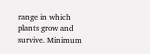range in which plants grow and survive. Minimum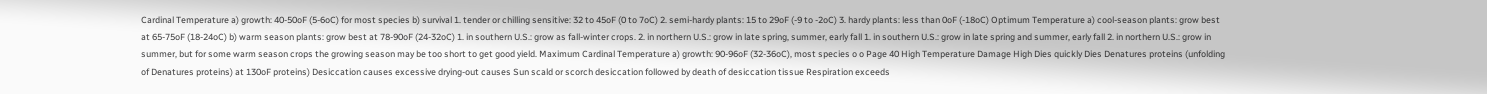Cardinal Temperature a) growth: 40-50oF (5-6oC) for most species b) survival 1. tender or chilling sensitive: 32 to 45oF (0 to 7oC) 2. semi-hardy plants: 15 to 29oF (-9 to -2oC) 3. hardy plants: less than 0oF (-18oC) Optimum Temperature a) cool-season plants: grow best at 65-75oF (18-24oC) b) warm season plants: grow best at 78-90oF (24-32oC) 1. in southern U.S.: grow as fall-winter crops. 2. in northern U.S.: grow in late spring, summer, early fall 1. in southern U.S.: grow in late spring and summer, early fall 2. in northern U.S.: grow in summer, but for some warm season crops the growing season may be too short to get good yield. Maximum Cardinal Temperature a) growth: 90-96oF (32-36oC), most species o o Page 40 High Temperature Damage High Dies quickly Dies Denatures proteins (unfolding of Denatures proteins) at 130oF proteins) Desiccation causes excessive drying-out causes Sun scald or scorch desiccation followed by death of desiccation tissue Respiration exceeds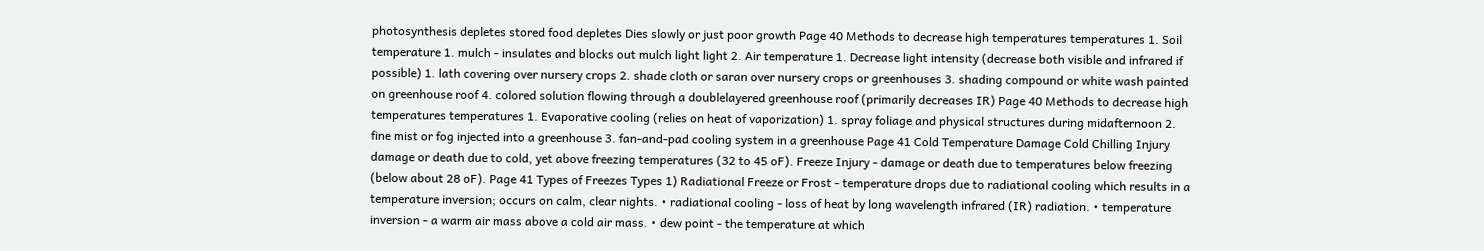photosynthesis depletes stored food depletes Dies slowly or just poor growth Page 40 Methods to decrease high temperatures temperatures 1. Soil temperature 1. mulch - insulates and blocks out mulch light light 2. Air temperature 1. Decrease light intensity (decrease both visible and infrared if possible) 1. lath covering over nursery crops 2. shade cloth or saran over nursery crops or greenhouses 3. shading compound or white wash painted on greenhouse roof 4. colored solution flowing through a doublelayered greenhouse roof (primarily decreases IR) Page 40 Methods to decrease high temperatures temperatures 1. Evaporative cooling (relies on heat of vaporization) 1. spray foliage and physical structures during midafternoon 2. fine mist or fog injected into a greenhouse 3. fan-and-pad cooling system in a greenhouse Page 41 Cold Temperature Damage Cold Chilling Injury damage or death due to cold, yet above freezing temperatures (32 to 45 oF). Freeze Injury - damage or death due to temperatures below freezing (below about 28 oF). Page 41 Types of Freezes Types 1) Radiational Freeze or Frost - temperature drops due to radiational cooling which results in a temperature inversion; occurs on calm, clear nights. • radiational cooling - loss of heat by long wavelength infrared (IR) radiation. • temperature inversion - a warm air mass above a cold air mass. • dew point - the temperature at which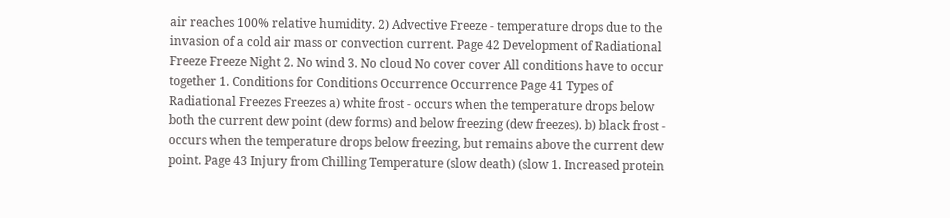air reaches 100% relative humidity. 2) Advective Freeze - temperature drops due to the invasion of a cold air mass or convection current. Page 42 Development of Radiational Freeze Freeze Night 2. No wind 3. No cloud No cover cover All conditions have to occur together 1. Conditions for Conditions Occurrence Occurrence Page 41 Types of Radiational Freezes Freezes a) white frost - occurs when the temperature drops below both the current dew point (dew forms) and below freezing (dew freezes). b) black frost - occurs when the temperature drops below freezing, but remains above the current dew point. Page 43 Injury from Chilling Temperature (slow death) (slow 1. Increased protein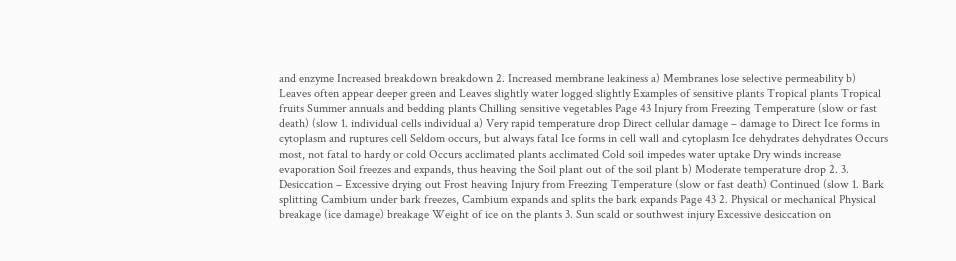and enzyme Increased breakdown breakdown 2. Increased membrane leakiness a) Membranes lose selective permeability b) Leaves often appear deeper green and Leaves slightly water logged slightly Examples of sensitive plants Tropical plants Tropical fruits Summer annuals and bedding plants Chilling sensitive vegetables Page 43 Injury from Freezing Temperature (slow or fast death) (slow 1. individual cells individual a) Very rapid temperature drop Direct cellular damage – damage to Direct Ice forms in cytoplasm and ruptures cell Seldom occurs, but always fatal Ice forms in cell wall and cytoplasm Ice dehydrates dehydrates Occurs most, not fatal to hardy or cold Occurs acclimated plants acclimated Cold soil impedes water uptake Dry winds increase evaporation Soil freezes and expands, thus heaving the Soil plant out of the soil plant b) Moderate temperature drop 2. 3. Desiccation – Excessive drying out Frost heaving Injury from Freezing Temperature (slow or fast death) Continued (slow 1. Bark splitting Cambium under bark freezes, Cambium expands and splits the bark expands Page 43 2. Physical or mechanical Physical breakage (ice damage) breakage Weight of ice on the plants 3. Sun scald or southwest injury Excessive desiccation on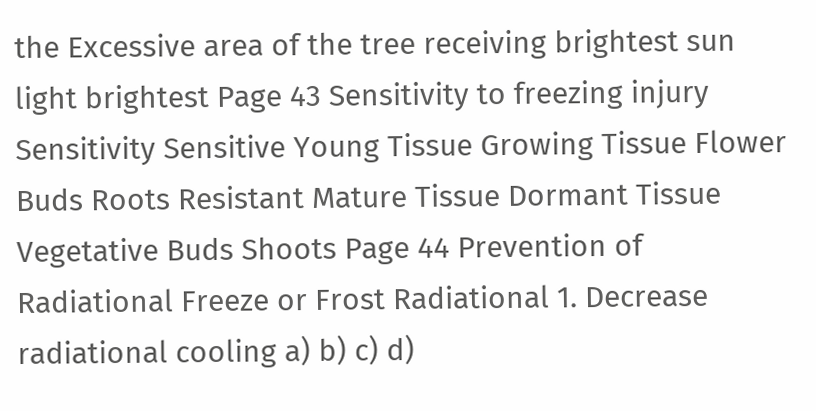the Excessive area of the tree receiving brightest sun light brightest Page 43 Sensitivity to freezing injury Sensitivity Sensitive Young Tissue Growing Tissue Flower Buds Roots Resistant Mature Tissue Dormant Tissue Vegetative Buds Shoots Page 44 Prevention of Radiational Freeze or Frost Radiational 1. Decrease radiational cooling a) b) c) d)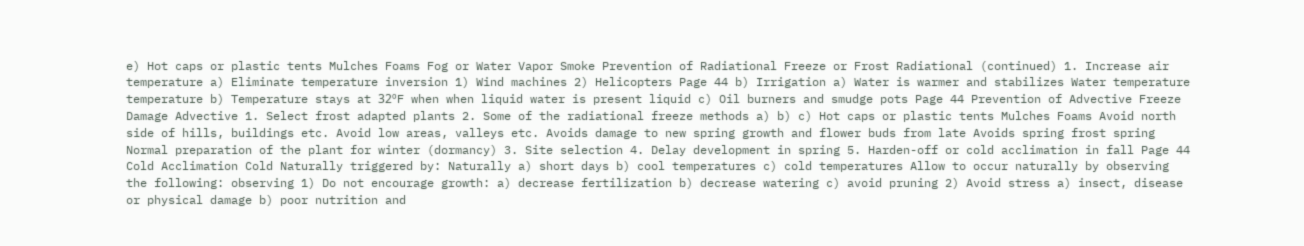e) Hot caps or plastic tents Mulches Foams Fog or Water Vapor Smoke Prevention of Radiational Freeze or Frost Radiational (continued) 1. Increase air temperature a) Eliminate temperature inversion 1) Wind machines 2) Helicopters Page 44 b) Irrigation a) Water is warmer and stabilizes Water temperature temperature b) Temperature stays at 32ºF when when liquid water is present liquid c) Oil burners and smudge pots Page 44 Prevention of Advective Freeze Damage Advective 1. Select frost adapted plants 2. Some of the radiational freeze methods a) b) c) Hot caps or plastic tents Mulches Foams Avoid north side of hills, buildings etc. Avoid low areas, valleys etc. Avoids damage to new spring growth and flower buds from late Avoids spring frost spring Normal preparation of the plant for winter (dormancy) 3. Site selection 4. Delay development in spring 5. Harden-off or cold acclimation in fall Page 44 Cold Acclimation Cold Naturally triggered by: Naturally a) short days b) cool temperatures c) cold temperatures Allow to occur naturally by observing the following: observing 1) Do not encourage growth: a) decrease fertilization b) decrease watering c) avoid pruning 2) Avoid stress a) insect, disease or physical damage b) poor nutrition and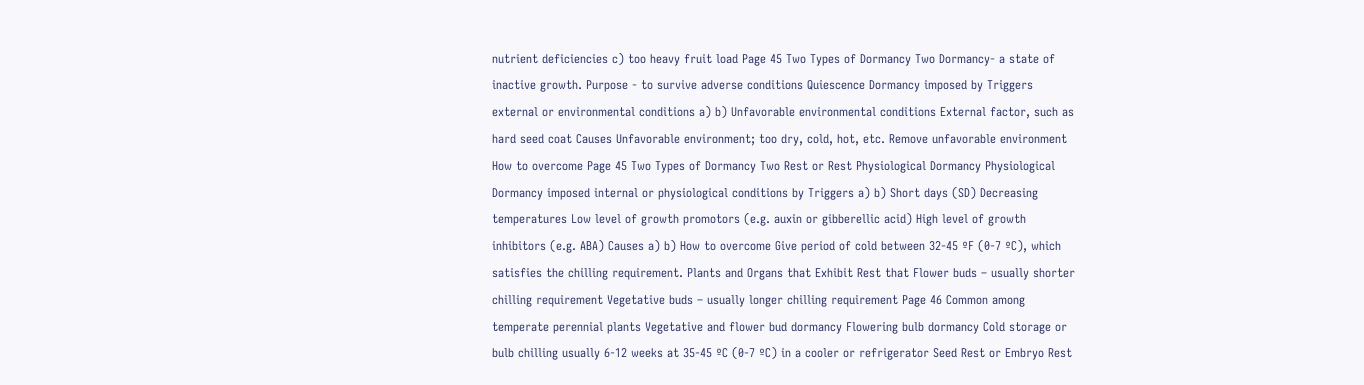nutrient deficiencies c) too heavy fruit load Page 45 Two Types of Dormancy Two Dormancy- a state of inactive growth. Purpose - to survive adverse conditions Quiescence Dormancy imposed by Triggers external or environmental conditions a) b) Unfavorable environmental conditions External factor, such as hard seed coat Causes Unfavorable environment; too dry, cold, hot, etc. Remove unfavorable environment How to overcome Page 45 Two Types of Dormancy Two Rest or Rest Physiological Dormancy Physiological Dormancy imposed internal or physiological conditions by Triggers a) b) Short days (SD) Decreasing temperatures Low level of growth promotors (e.g. auxin or gibberellic acid) High level of growth inhibitors (e.g. ABA) Causes a) b) How to overcome Give period of cold between 32-45 ºF (0-7 ºC), which satisfies the chilling requirement. Plants and Organs that Exhibit Rest that Flower buds – usually shorter chilling requirement Vegetative buds – usually longer chilling requirement Page 46 Common among temperate perennial plants Vegetative and flower bud dormancy Flowering bulb dormancy Cold storage or bulb chilling usually 6-12 weeks at 35-45 ºC (0-7 ºC) in a cooler or refrigerator Seed Rest or Embryo Rest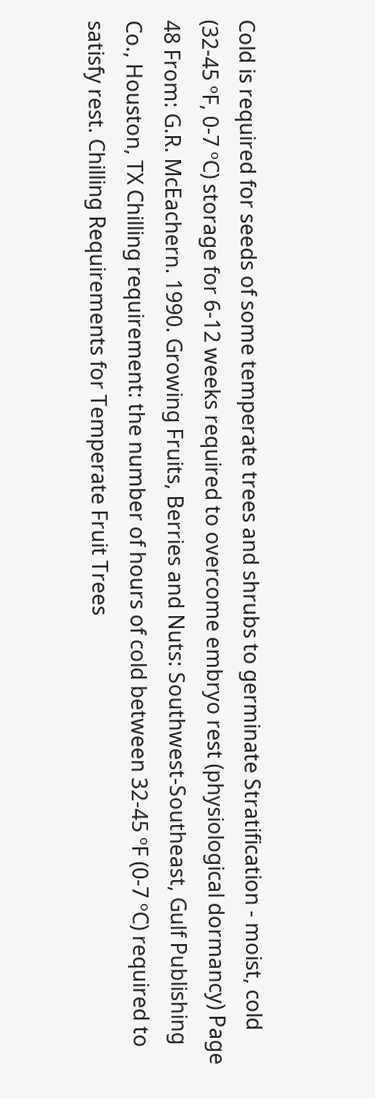Cold is required for seeds of some temperate trees and shrubs to germinate Stratification - moist, cold (32-45 ºF, 0-7 ºC) storage for 6-12 weeks required to overcome embryo rest (physiological dormancy) Page 48 From: G.R. McEachern. 1990. Growing Fruits, Berries and Nuts: Southwest-Southeast, Gulf Publishing Co., Houston, TX Chilling requirement: the number of hours of cold between 32-45 ºF (0-7 ºC) required to satisfy rest. Chilling Requirements for Temperate Fruit Trees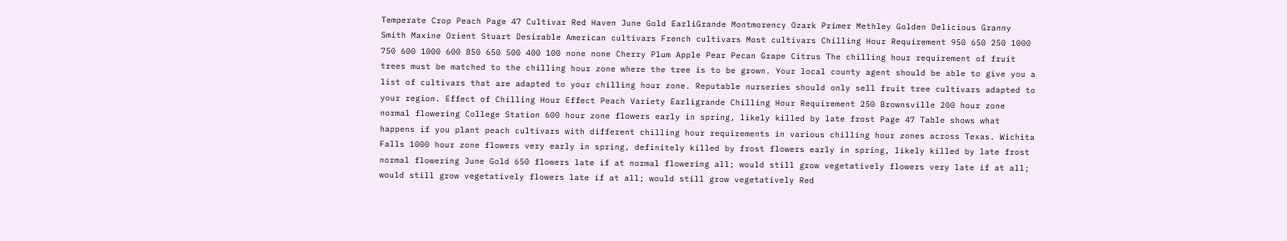Temperate Crop Peach Page 47 Cultivar Red Haven June Gold EarliGrande Montmorency Ozark Primer Methley Golden Delicious Granny Smith Maxine Orient Stuart Desirable American cultivars French cultivars Most cultivars Chilling Hour Requirement 950 650 250 1000 750 600 1000 600 850 650 500 400 100 none none Cherry Plum Apple Pear Pecan Grape Citrus The chilling hour requirement of fruit trees must be matched to the chilling hour zone where the tree is to be grown. Your local county agent should be able to give you a list of cultivars that are adapted to your chilling hour zone. Reputable nurseries should only sell fruit tree cultivars adapted to your region. Effect of Chilling Hour Effect Peach Variety Earligrande Chilling Hour Requirement 250 Brownsville 200 hour zone normal flowering College Station 600 hour zone flowers early in spring, likely killed by late frost Page 47 Table shows what happens if you plant peach cultivars with different chilling hour requirements in various chilling hour zones across Texas. Wichita Falls 1000 hour zone flowers very early in spring, definitely killed by frost flowers early in spring, likely killed by late frost normal flowering June Gold 650 flowers late if at normal flowering all; would still grow vegetatively flowers very late if at all; would still grow vegetatively flowers late if at all; would still grow vegetatively Red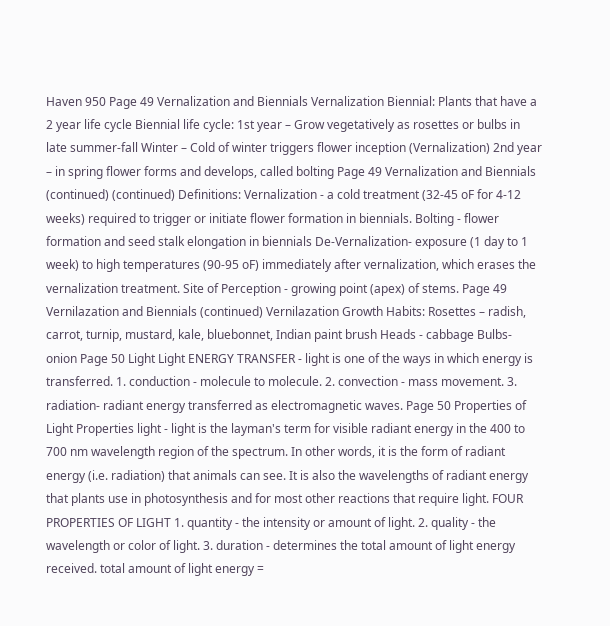Haven 950 Page 49 Vernalization and Biennials Vernalization Biennial: Plants that have a 2 year life cycle Biennial life cycle: 1st year – Grow vegetatively as rosettes or bulbs in late summer-fall Winter – Cold of winter triggers flower inception (Vernalization) 2nd year – in spring flower forms and develops, called bolting Page 49 Vernalization and Biennials (continued) (continued) Definitions: Vernalization - a cold treatment (32-45 oF for 4-12 weeks) required to trigger or initiate flower formation in biennials. Bolting - flower formation and seed stalk elongation in biennials De-Vernalization- exposure (1 day to 1 week) to high temperatures (90-95 oF) immediately after vernalization, which erases the vernalization treatment. Site of Perception - growing point (apex) of stems. Page 49 Vernilazation and Biennials (continued) Vernilazation Growth Habits: Rosettes – radish, carrot, turnip, mustard, kale, bluebonnet, Indian paint brush Heads - cabbage Bulbs- onion Page 50 Light Light ENERGY TRANSFER - light is one of the ways in which energy is transferred. 1. conduction - molecule to molecule. 2. convection - mass movement. 3. radiation- radiant energy transferred as electromagnetic waves. Page 50 Properties of Light Properties light - light is the layman's term for visible radiant energy in the 400 to 700 nm wavelength region of the spectrum. In other words, it is the form of radiant energy (i.e. radiation) that animals can see. It is also the wavelengths of radiant energy that plants use in photosynthesis and for most other reactions that require light. FOUR PROPERTIES OF LIGHT 1. quantity - the intensity or amount of light. 2. quality - the wavelength or color of light. 3. duration - determines the total amount of light energy received. total amount of light energy =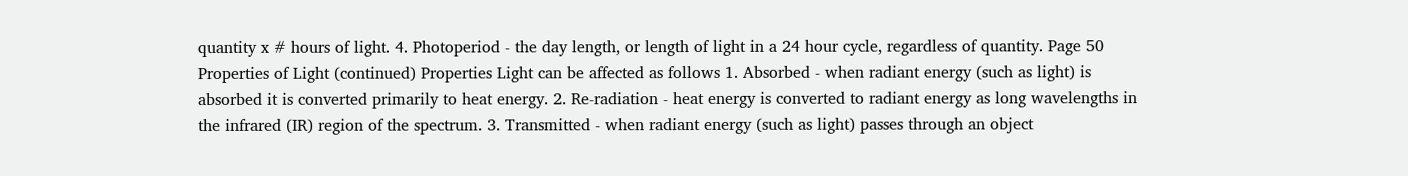quantity x # hours of light. 4. Photoperiod - the day length, or length of light in a 24 hour cycle, regardless of quantity. Page 50 Properties of Light (continued) Properties Light can be affected as follows 1. Absorbed - when radiant energy (such as light) is absorbed it is converted primarily to heat energy. 2. Re-radiation - heat energy is converted to radiant energy as long wavelengths in the infrared (IR) region of the spectrum. 3. Transmitted - when radiant energy (such as light) passes through an object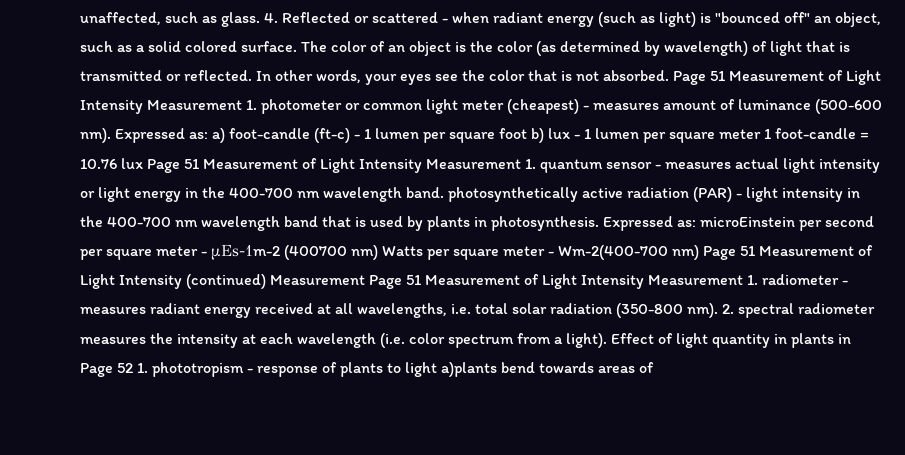unaffected, such as glass. 4. Reflected or scattered - when radiant energy (such as light) is "bounced off" an object, such as a solid colored surface. The color of an object is the color (as determined by wavelength) of light that is transmitted or reflected. In other words, your eyes see the color that is not absorbed. Page 51 Measurement of Light Intensity Measurement 1. photometer or common light meter (cheapest) - measures amount of luminance (500-600 nm). Expressed as: a) foot-candle (ft-c) - 1 lumen per square foot b) lux - 1 lumen per square meter 1 foot-candle = 10.76 lux Page 51 Measurement of Light Intensity Measurement 1. quantum sensor - measures actual light intensity or light energy in the 400-700 nm wavelength band. photosynthetically active radiation (PAR) - light intensity in the 400-700 nm wavelength band that is used by plants in photosynthesis. Expressed as: microEinstein per second per square meter - μEs-1m-2 (400700 nm) Watts per square meter - Wm-2(400-700 nm) Page 51 Measurement of Light Intensity (continued) Measurement Page 51 Measurement of Light Intensity Measurement 1. radiometer - measures radiant energy received at all wavelengths, i.e. total solar radiation (350-800 nm). 2. spectral radiometer measures the intensity at each wavelength (i.e. color spectrum from a light). Effect of light quantity in plants in Page 52 1. phototropism - response of plants to light a)plants bend towards areas of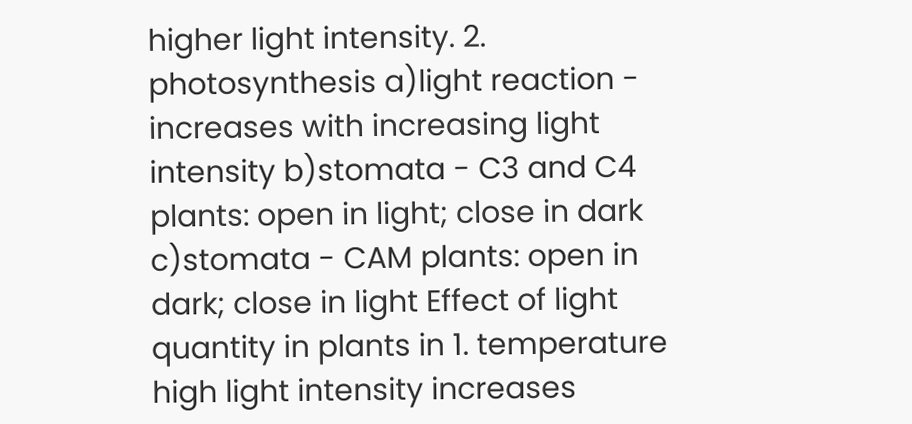higher light intensity. 2. photosynthesis a)light reaction - increases with increasing light intensity b)stomata - C3 and C4 plants: open in light; close in dark c)stomata - CAM plants: open in dark; close in light Effect of light quantity in plants in 1. temperature high light intensity increases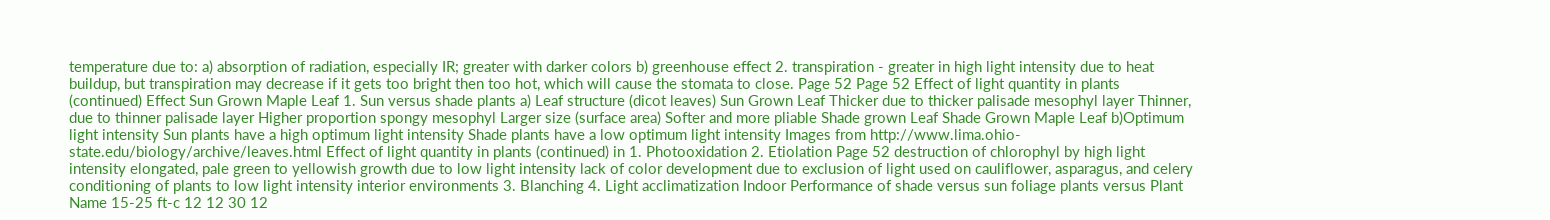temperature due to: a) absorption of radiation, especially IR; greater with darker colors b) greenhouse effect 2. transpiration - greater in high light intensity due to heat buildup, but transpiration may decrease if it gets too bright then too hot, which will cause the stomata to close. Page 52 Page 52 Effect of light quantity in plants (continued) Effect Sun Grown Maple Leaf 1. Sun versus shade plants a) Leaf structure (dicot leaves) Sun Grown Leaf Thicker due to thicker palisade mesophyl layer Thinner, due to thinner palisade layer Higher proportion spongy mesophyl Larger size (surface area) Softer and more pliable Shade grown Leaf Shade Grown Maple Leaf b)Optimum light intensity Sun plants have a high optimum light intensity Shade plants have a low optimum light intensity Images from http://www.lima.ohio-state.edu/biology/archive/leaves.html Effect of light quantity in plants (continued) in 1. Photooxidation 2. Etiolation Page 52 destruction of chlorophyl by high light intensity elongated, pale green to yellowish growth due to low light intensity lack of color development due to exclusion of light used on cauliflower, asparagus, and celery conditioning of plants to low light intensity interior environments 3. Blanching 4. Light acclimatization Indoor Performance of shade versus sun foliage plants versus Plant Name 15-25 ft-c 12 12 30 12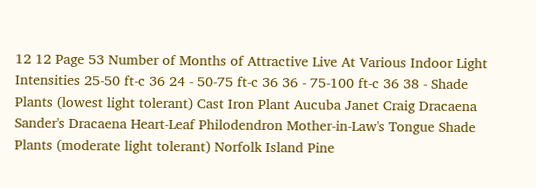12 12 Page 53 Number of Months of Attractive Live At Various Indoor Light Intensities 25-50 ft-c 36 24 - 50-75 ft-c 36 36 - 75-100 ft-c 36 38 - Shade Plants (lowest light tolerant) Cast Iron Plant Aucuba Janet Craig Dracaena Sander's Dracaena Heart-Leaf Philodendron Mother-in-Law's Tongue Shade Plants (moderate light tolerant) Norfolk Island Pine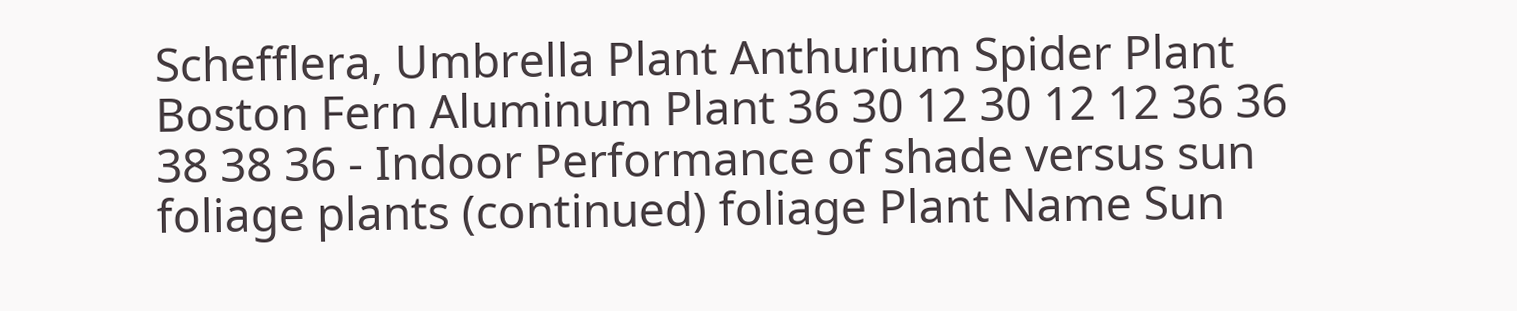Schefflera, Umbrella Plant Anthurium Spider Plant Boston Fern Aluminum Plant 36 30 12 30 12 12 36 36 38 38 36 - Indoor Performance of shade versus sun foliage plants (continued) foliage Plant Name Sun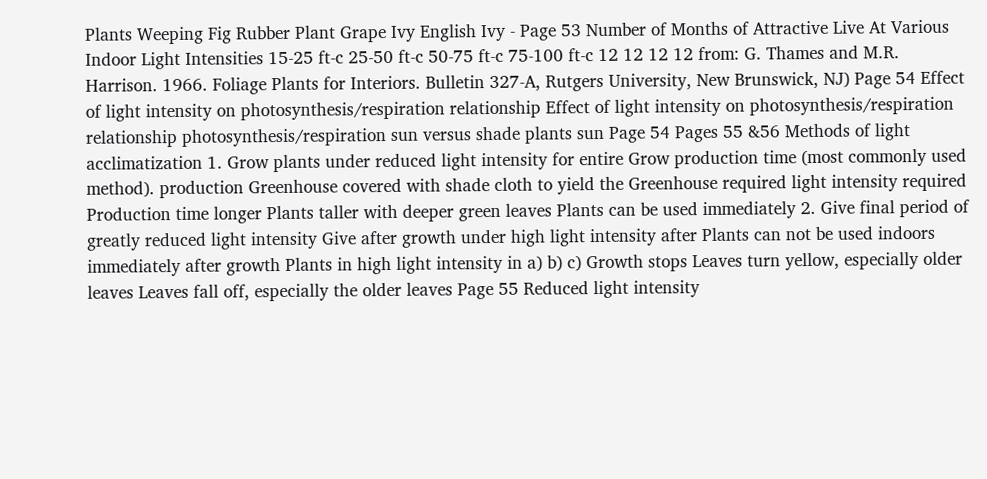Plants Weeping Fig Rubber Plant Grape Ivy English Ivy - Page 53 Number of Months of Attractive Live At Various Indoor Light Intensities 15-25 ft-c 25-50 ft-c 50-75 ft-c 75-100 ft-c 12 12 12 12 from: G. Thames and M.R. Harrison. 1966. Foliage Plants for Interiors. Bulletin 327-A, Rutgers University, New Brunswick, NJ) Page 54 Effect of light intensity on photosynthesis/respiration relationship Effect of light intensity on photosynthesis/respiration relationship photosynthesis/respiration sun versus shade plants sun Page 54 Pages 55 &56 Methods of light acclimatization 1. Grow plants under reduced light intensity for entire Grow production time (most commonly used method). production Greenhouse covered with shade cloth to yield the Greenhouse required light intensity required Production time longer Plants taller with deeper green leaves Plants can be used immediately 2. Give final period of greatly reduced light intensity Give after growth under high light intensity after Plants can not be used indoors immediately after growth Plants in high light intensity in a) b) c) Growth stops Leaves turn yellow, especially older leaves Leaves fall off, especially the older leaves Page 55 Reduced light intensity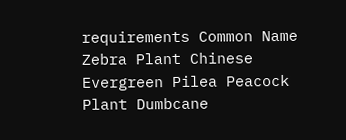requirements Common Name Zebra Plant Chinese Evergreen Pilea Peacock Plant Dumbcane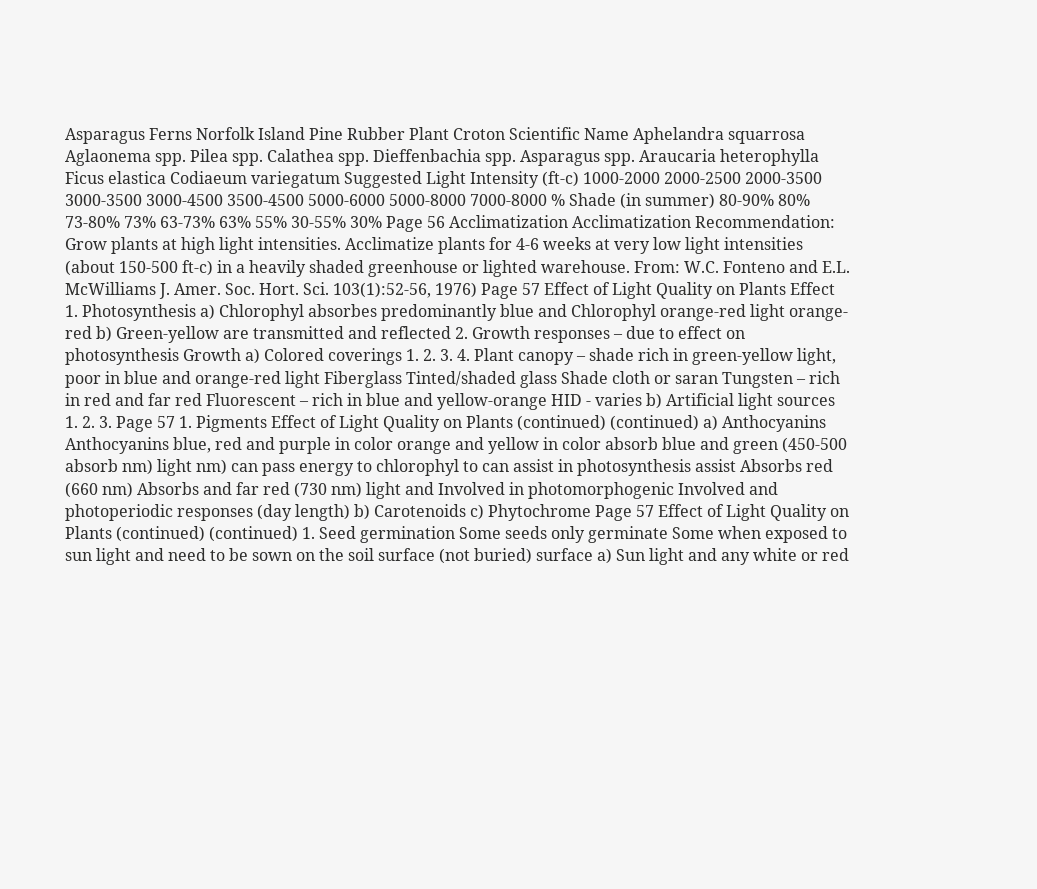Asparagus Ferns Norfolk Island Pine Rubber Plant Croton Scientific Name Aphelandra squarrosa Aglaonema spp. Pilea spp. Calathea spp. Dieffenbachia spp. Asparagus spp. Araucaria heterophylla Ficus elastica Codiaeum variegatum Suggested Light Intensity (ft-c) 1000-2000 2000-2500 2000-3500 3000-3500 3000-4500 3500-4500 5000-6000 5000-8000 7000-8000 % Shade (in summer) 80-90% 80% 73-80% 73% 63-73% 63% 55% 30-55% 30% Page 56 Acclimatization Acclimatization Recommendation: Grow plants at high light intensities. Acclimatize plants for 4-6 weeks at very low light intensities (about 150-500 ft-c) in a heavily shaded greenhouse or lighted warehouse. From: W.C. Fonteno and E.L. McWilliams J. Amer. Soc. Hort. Sci. 103(1):52-56, 1976) Page 57 Effect of Light Quality on Plants Effect 1. Photosynthesis a) Chlorophyl absorbes predominantly blue and Chlorophyl orange-red light orange-red b) Green-yellow are transmitted and reflected 2. Growth responses – due to effect on photosynthesis Growth a) Colored coverings 1. 2. 3. 4. Plant canopy – shade rich in green-yellow light, poor in blue and orange-red light Fiberglass Tinted/shaded glass Shade cloth or saran Tungsten – rich in red and far red Fluorescent – rich in blue and yellow-orange HID - varies b) Artificial light sources 1. 2. 3. Page 57 1. Pigments Effect of Light Quality on Plants (continued) (continued) a) Anthocyanins Anthocyanins blue, red and purple in color orange and yellow in color absorb blue and green (450-500 absorb nm) light nm) can pass energy to chlorophyl to can assist in photosynthesis assist Absorbs red (660 nm) Absorbs and far red (730 nm) light and Involved in photomorphogenic Involved and photoperiodic responses (day length) b) Carotenoids c) Phytochrome Page 57 Effect of Light Quality on Plants (continued) (continued) 1. Seed germination Some seeds only germinate Some when exposed to sun light and need to be sown on the soil surface (not buried) surface a) Sun light and any white or red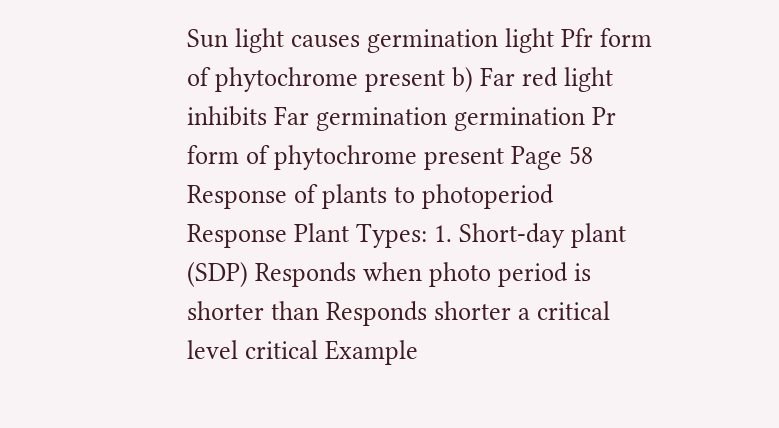Sun light causes germination light Pfr form of phytochrome present b) Far red light inhibits Far germination germination Pr form of phytochrome present Page 58 Response of plants to photoperiod Response Plant Types: 1. Short-day plant (SDP) Responds when photo period is shorter than Responds shorter a critical level critical Example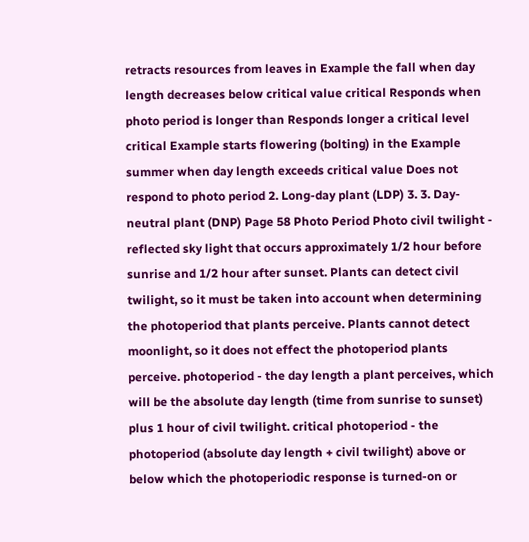retracts resources from leaves in Example the fall when day length decreases below critical value critical Responds when photo period is longer than Responds longer a critical level critical Example starts flowering (bolting) in the Example summer when day length exceeds critical value Does not respond to photo period 2. Long-day plant (LDP) 3. 3. Day-neutral plant (DNP) Page 58 Photo Period Photo civil twilight - reflected sky light that occurs approximately 1/2 hour before sunrise and 1/2 hour after sunset. Plants can detect civil twilight, so it must be taken into account when determining the photoperiod that plants perceive. Plants cannot detect moonlight, so it does not effect the photoperiod plants perceive. photoperiod - the day length a plant perceives, which will be the absolute day length (time from sunrise to sunset) plus 1 hour of civil twilight. critical photoperiod - the photoperiod (absolute day length + civil twilight) above or below which the photoperiodic response is turned-on or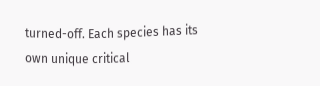turned-off. Each species has its own unique critical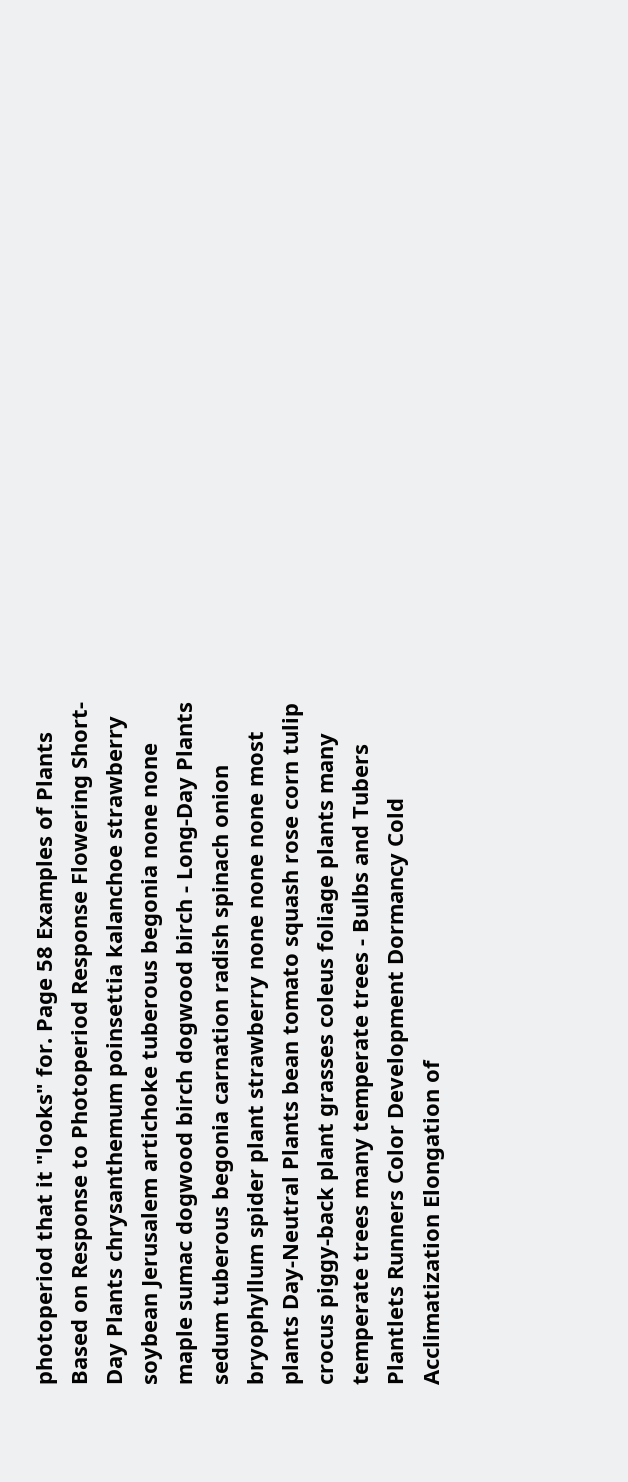photoperiod that it "looks" for. Page 58 Examples of Plants Based on Response to Photoperiod Response Flowering Short-Day Plants chrysanthemum poinsettia kalanchoe strawberry soybean Jerusalem artichoke tuberous begonia none none maple sumac dogwood birch dogwood birch - Long-Day Plants sedum tuberous begonia carnation radish spinach onion bryophyllum spider plant strawberry none none none most plants Day-Neutral Plants bean tomato squash rose corn tulip crocus piggy-back plant grasses coleus foliage plants many temperate trees many temperate trees - Bulbs and Tubers Plantlets Runners Color Development Dormancy Cold Acclimatization Elongation of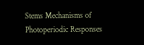Stems Mechanisms of Photoperiodic Responses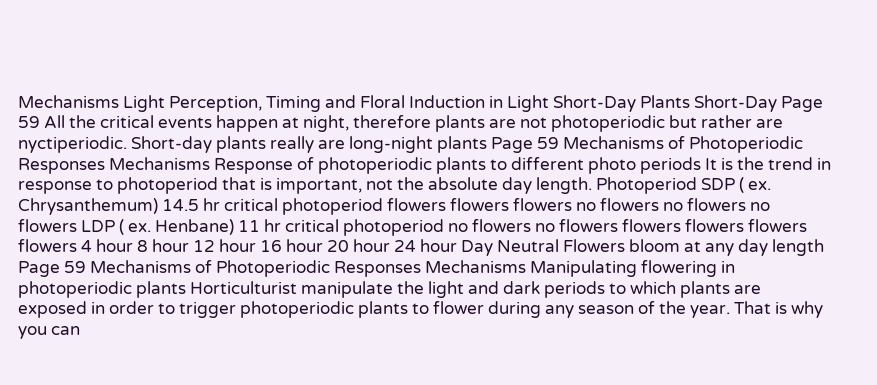Mechanisms Light Perception, Timing and Floral Induction in Light Short-Day Plants Short-Day Page 59 All the critical events happen at night, therefore plants are not photoperiodic but rather are nyctiperiodic. Short-day plants really are long-night plants Page 59 Mechanisms of Photoperiodic Responses Mechanisms Response of photoperiodic plants to different photo periods It is the trend in response to photoperiod that is important, not the absolute day length. Photoperiod SDP ( ex. Chrysanthemum) 14.5 hr critical photoperiod flowers flowers flowers no flowers no flowers no flowers LDP ( ex. Henbane) 11 hr critical photoperiod no flowers no flowers flowers flowers flowers flowers 4 hour 8 hour 12 hour 16 hour 20 hour 24 hour Day Neutral Flowers bloom at any day length Page 59 Mechanisms of Photoperiodic Responses Mechanisms Manipulating flowering in photoperiodic plants Horticulturist manipulate the light and dark periods to which plants are exposed in order to trigger photoperiodic plants to flower during any season of the year. That is why you can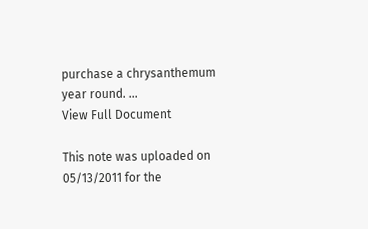purchase a chrysanthemum year round. ...
View Full Document

This note was uploaded on 05/13/2011 for the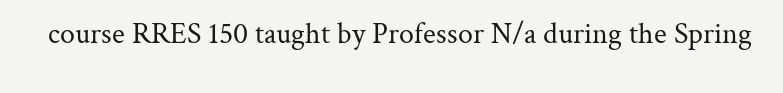course RRES 150 taught by Professor N/a during the Spring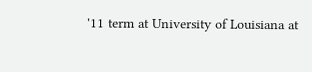'11 term at University of Louisiana at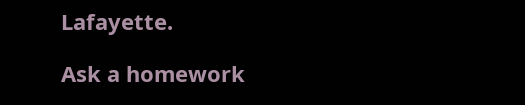Lafayette.

Ask a homework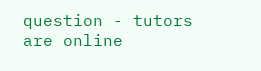question - tutors are online